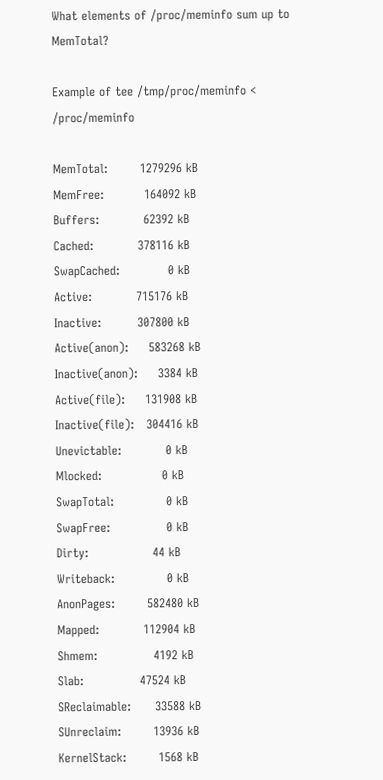What elements of /proc/meminfo sum up to MemTotal?

Example of tee /tmp/proc/meminfo < /proc/meminfo

MemTotal:        1279296 kB
MemFree:          164092 kB
Buffers:           62392 kB
Cached:           378116 kB
SwapCached:            0 kB
Active:           715176 kB
Inactive:         307800 kB
Active(anon):     583268 kB
Inactive(anon):     3384 kB
Active(file):     131908 kB
Inactive(file):   304416 kB
Unevictable:           0 kB
Mlocked:               0 kB
SwapTotal:             0 kB
SwapFree:              0 kB
Dirty:                44 kB
Writeback:             0 kB
AnonPages:        582480 kB
Mapped:           112904 kB
Shmem:              4192 kB
Slab:              47524 kB
SReclaimable:      33588 kB
SUnreclaim:        13936 kB
KernelStack:        1568 kB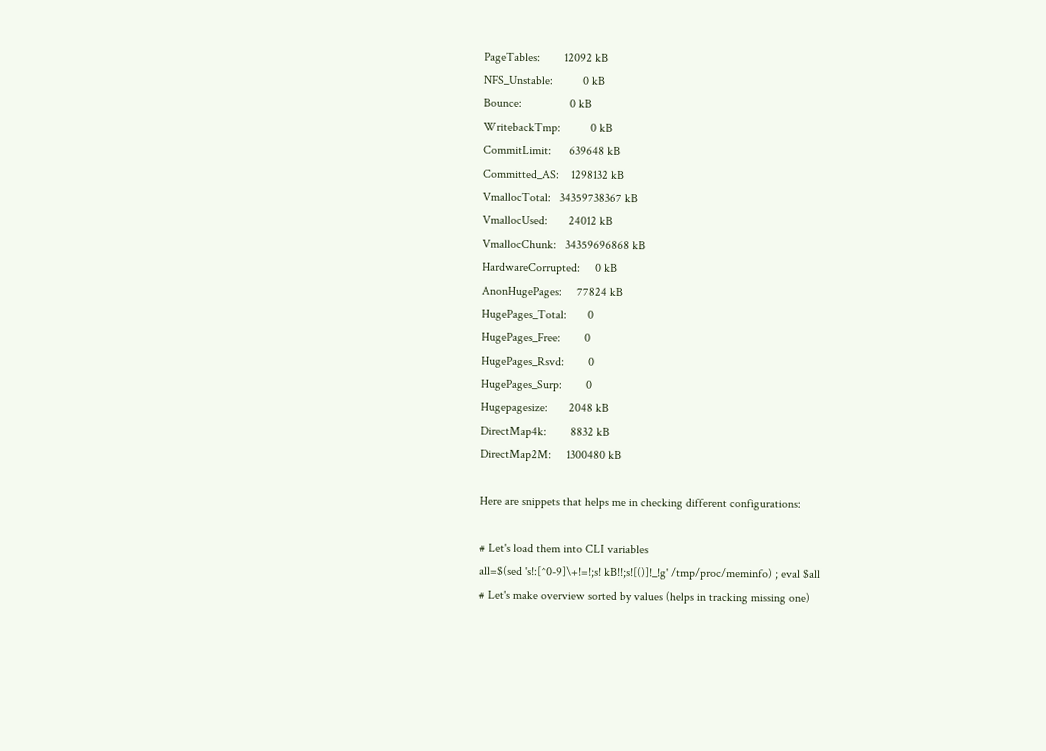PageTables:        12092 kB
NFS_Unstable:          0 kB
Bounce:                0 kB
WritebackTmp:          0 kB
CommitLimit:      639648 kB
Committed_AS:    1298132 kB
VmallocTotal:   34359738367 kB
VmallocUsed:       24012 kB
VmallocChunk:   34359696868 kB
HardwareCorrupted:     0 kB
AnonHugePages:     77824 kB
HugePages_Total:       0
HugePages_Free:        0
HugePages_Rsvd:        0
HugePages_Surp:        0
Hugepagesize:       2048 kB
DirectMap4k:        8832 kB
DirectMap2M:     1300480 kB

Here are snippets that helps me in checking different configurations:

# Let's load them into CLI variables
all=$(sed 's!:[^0-9]\+!=!;s! kB!!;s![()]!_!g' /tmp/proc/meminfo) ; eval $all
# Let's make overview sorted by values (helps in tracking missing one)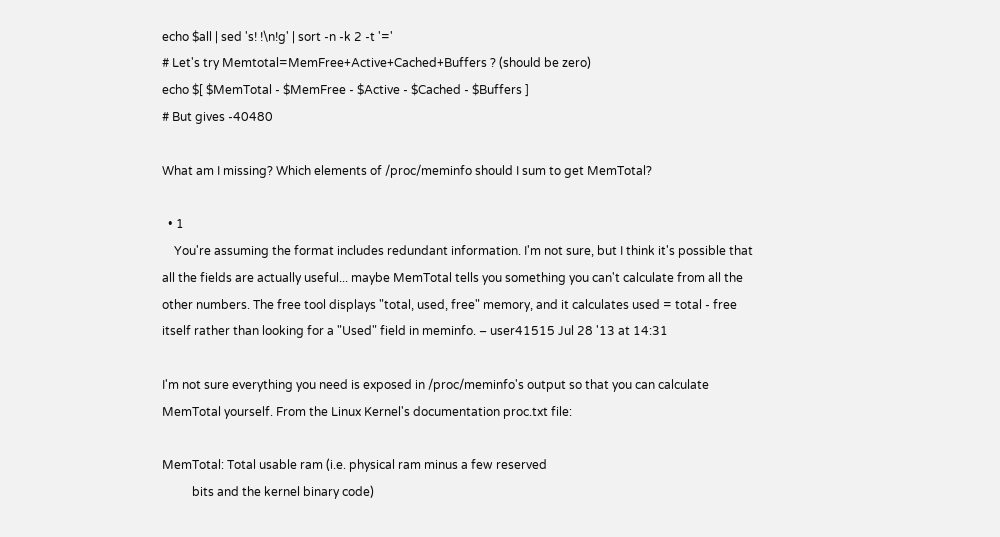echo $all | sed 's! !\n!g' | sort -n -k 2 -t '='
# Let's try Memtotal=MemFree+Active+Cached+Buffers ? (should be zero)
echo $[ $MemTotal - $MemFree - $Active - $Cached - $Buffers ]
# But gives -40480

What am I missing? Which elements of /proc/meminfo should I sum to get MemTotal?

  • 1
    You're assuming the format includes redundant information. I'm not sure, but I think it's possible that all the fields are actually useful... maybe MemTotal tells you something you can't calculate from all the other numbers. The free tool displays "total, used, free" memory, and it calculates used = total - free itself rather than looking for a "Used" field in meminfo. – user41515 Jul 28 '13 at 14:31

I'm not sure everything you need is exposed in /proc/meminfo's output so that you can calculate MemTotal yourself. From the Linux Kernel's documentation proc.txt file:

MemTotal: Total usable ram (i.e. physical ram minus a few reserved
          bits and the kernel binary code)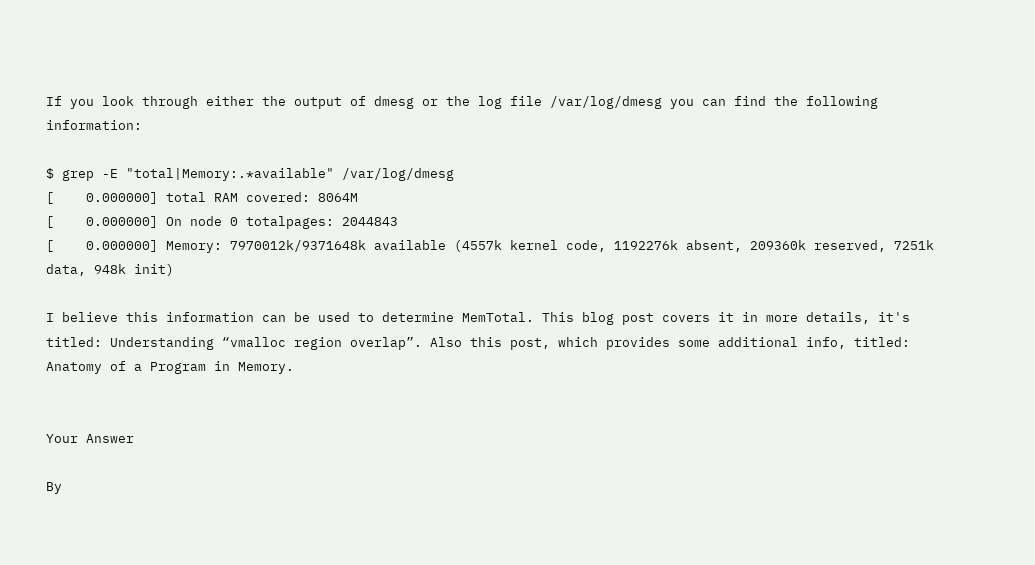If you look through either the output of dmesg or the log file /var/log/dmesg you can find the following information:

$ grep -E "total|Memory:.*available" /var/log/dmesg
[    0.000000] total RAM covered: 8064M
[    0.000000] On node 0 totalpages: 2044843
[    0.000000] Memory: 7970012k/9371648k available (4557k kernel code, 1192276k absent, 209360k reserved, 7251k data, 948k init)

I believe this information can be used to determine MemTotal. This blog post covers it in more details, it's titled: Understanding “vmalloc region overlap”. Also this post, which provides some additional info, titled: Anatomy of a Program in Memory.


Your Answer

By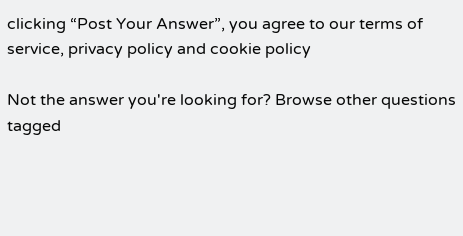clicking “Post Your Answer”, you agree to our terms of service, privacy policy and cookie policy

Not the answer you're looking for? Browse other questions tagged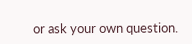or ask your own question.